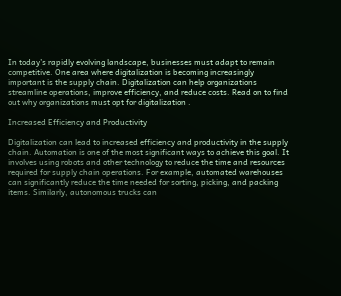In today’s rapidly evolving landscape, businesses must adapt to remain competitive. One area where digitalization is becoming increasingly important is the supply chain. Digitalization can help organizations streamline operations, improve efficiency, and reduce costs. Read on to find out why organizations must opt for digitalization .

Increased Efficiency and Productivity

Digitalization can lead to increased efficiency and productivity in the supply chain. Automation is one of the most significant ways to achieve this goal. It involves using robots and other technology to reduce the time and resources required for supply chain operations. For example, automated warehouses can significantly reduce the time needed for sorting, picking, and packing items. Similarly, autonomous trucks can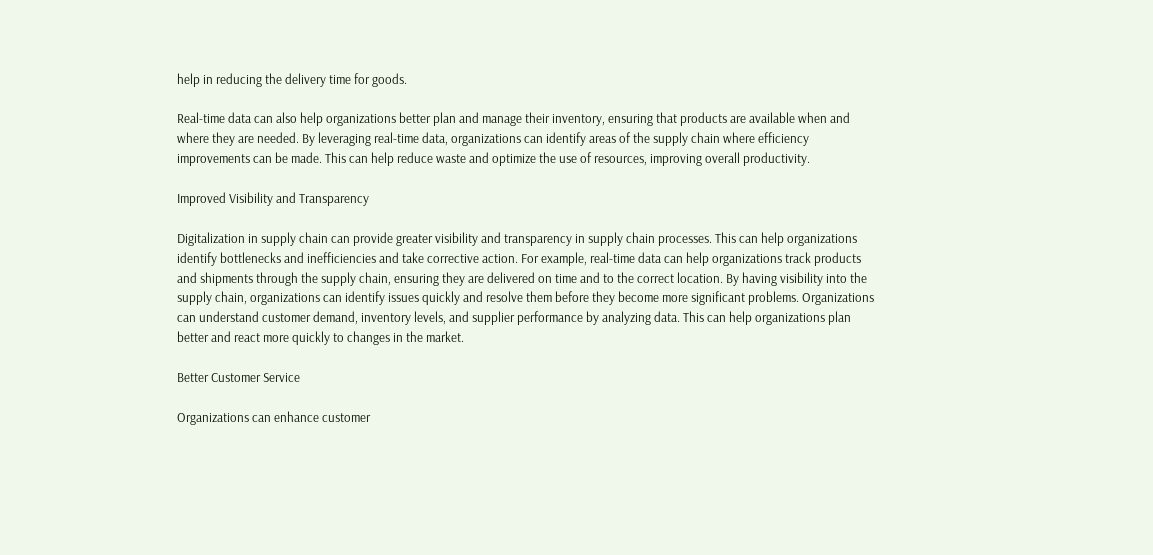help in reducing the delivery time for goods.

Real-time data can also help organizations better plan and manage their inventory, ensuring that products are available when and where they are needed. By leveraging real-time data, organizations can identify areas of the supply chain where efficiency improvements can be made. This can help reduce waste and optimize the use of resources, improving overall productivity.

Improved Visibility and Transparency

Digitalization in supply chain can provide greater visibility and transparency in supply chain processes. This can help organizations identify bottlenecks and inefficiencies and take corrective action. For example, real-time data can help organizations track products and shipments through the supply chain, ensuring they are delivered on time and to the correct location. By having visibility into the supply chain, organizations can identify issues quickly and resolve them before they become more significant problems. Organizations can understand customer demand, inventory levels, and supplier performance by analyzing data. This can help organizations plan better and react more quickly to changes in the market.

Better Customer Service

Organizations can enhance customer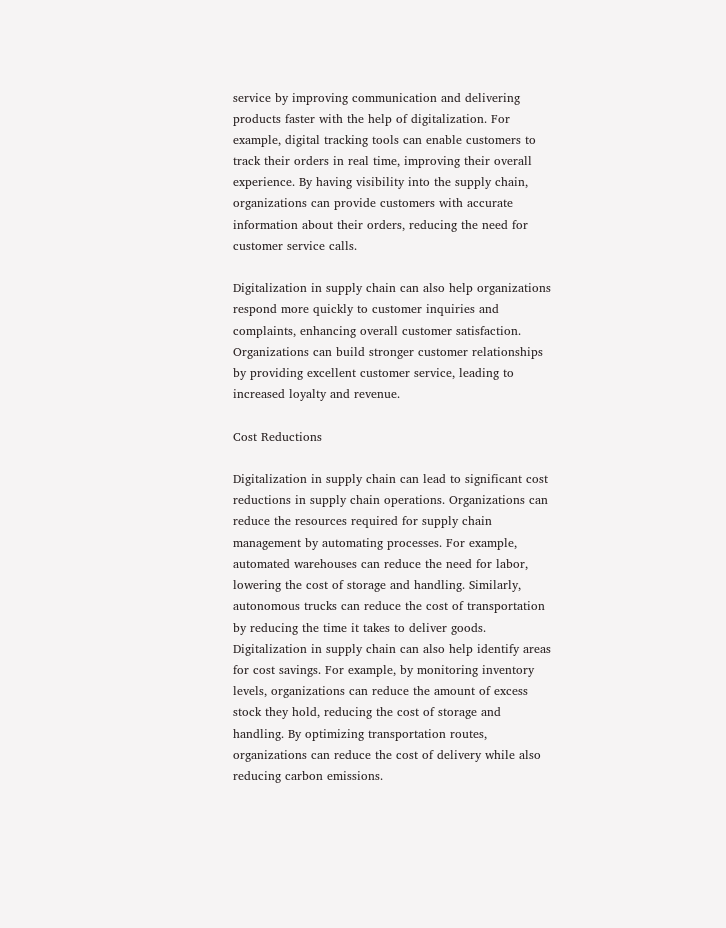service by improving communication and delivering products faster with the help of digitalization. For example, digital tracking tools can enable customers to track their orders in real time, improving their overall experience. By having visibility into the supply chain, organizations can provide customers with accurate information about their orders, reducing the need for customer service calls.

Digitalization in supply chain can also help organizations respond more quickly to customer inquiries and complaints, enhancing overall customer satisfaction. Organizations can build stronger customer relationships by providing excellent customer service, leading to increased loyalty and revenue.

Cost Reductions

Digitalization in supply chain can lead to significant cost reductions in supply chain operations. Organizations can reduce the resources required for supply chain management by automating processes. For example, automated warehouses can reduce the need for labor, lowering the cost of storage and handling. Similarly, autonomous trucks can reduce the cost of transportation by reducing the time it takes to deliver goods. Digitalization in supply chain can also help identify areas for cost savings. For example, by monitoring inventory levels, organizations can reduce the amount of excess stock they hold, reducing the cost of storage and handling. By optimizing transportation routes, organizations can reduce the cost of delivery while also reducing carbon emissions.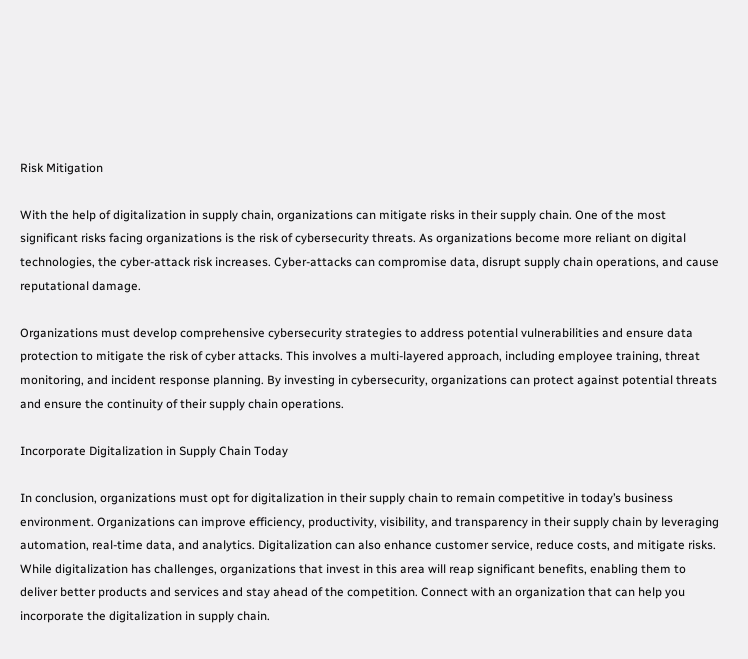Risk Mitigation

With the help of digitalization in supply chain, organizations can mitigate risks in their supply chain. One of the most significant risks facing organizations is the risk of cybersecurity threats. As organizations become more reliant on digital technologies, the cyber-attack risk increases. Cyber-attacks can compromise data, disrupt supply chain operations, and cause reputational damage.

Organizations must develop comprehensive cybersecurity strategies to address potential vulnerabilities and ensure data protection to mitigate the risk of cyber attacks. This involves a multi-layered approach, including employee training, threat monitoring, and incident response planning. By investing in cybersecurity, organizations can protect against potential threats and ensure the continuity of their supply chain operations.

Incorporate Digitalization in Supply Chain Today

In conclusion, organizations must opt for digitalization in their supply chain to remain competitive in today’s business environment. Organizations can improve efficiency, productivity, visibility, and transparency in their supply chain by leveraging automation, real-time data, and analytics. Digitalization can also enhance customer service, reduce costs, and mitigate risks. While digitalization has challenges, organizations that invest in this area will reap significant benefits, enabling them to deliver better products and services and stay ahead of the competition. Connect with an organization that can help you incorporate the digitalization in supply chain.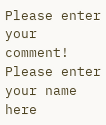Please enter your comment!
Please enter your name here